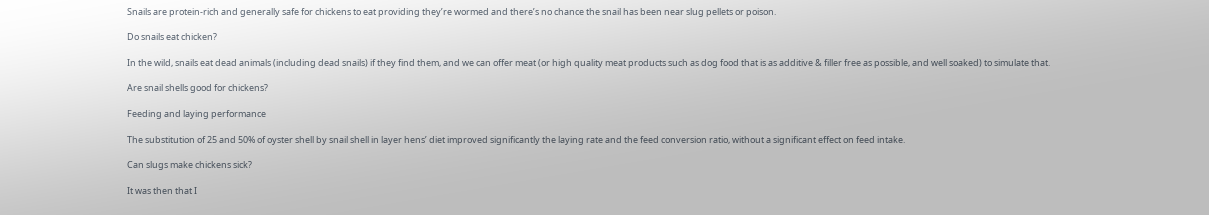Snails are protein-rich and generally safe for chickens to eat providing they’re wormed and there’s no chance the snail has been near slug pellets or poison.

Do snails eat chicken?

In the wild, snails eat dead animals (including dead snails) if they find them, and we can offer meat (or high quality meat products such as dog food that is as additive & filler free as possible, and well soaked) to simulate that.

Are snail shells good for chickens?

Feeding and laying performance

The substitution of 25 and 50% of oyster shell by snail shell in layer hens’ diet improved significantly the laying rate and the feed conversion ratio, without a significant effect on feed intake.

Can slugs make chickens sick?

It was then that I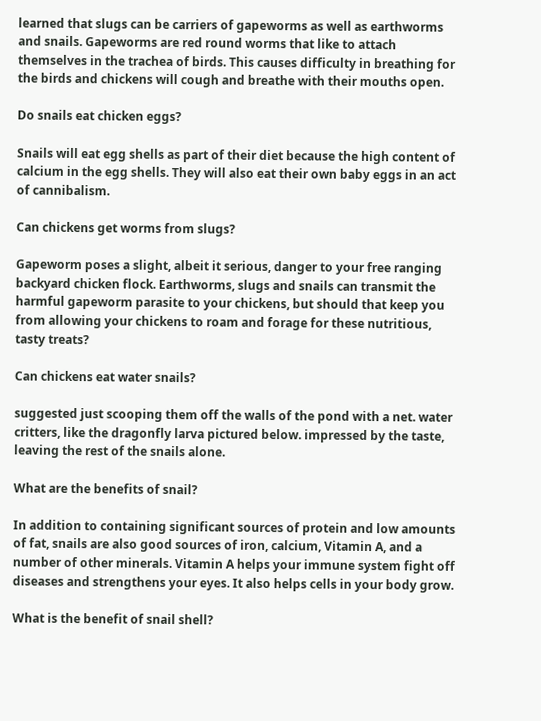learned that slugs can be carriers of gapeworms as well as earthworms and snails. Gapeworms are red round worms that like to attach themselves in the trachea of birds. This causes difficulty in breathing for the birds and chickens will cough and breathe with their mouths open.

Do snails eat chicken eggs?

Snails will eat egg shells as part of their diet because the high content of calcium in the egg shells. They will also eat their own baby eggs in an act of cannibalism.

Can chickens get worms from slugs?

Gapeworm poses a slight, albeit it serious, danger to your free ranging backyard chicken flock. Earthworms, slugs and snails can transmit the harmful gapeworm parasite to your chickens, but should that keep you from allowing your chickens to roam and forage for these nutritious, tasty treats?

Can chickens eat water snails?

suggested just scooping them off the walls of the pond with a net. water critters, like the dragonfly larva pictured below. impressed by the taste, leaving the rest of the snails alone.

What are the benefits of snail?

In addition to containing significant sources of protein and low amounts of fat, snails are also good sources of iron, calcium, Vitamin A, and a number of other minerals. Vitamin A helps your immune system fight off diseases and strengthens your eyes. It also helps cells in your body grow.

What is the benefit of snail shell?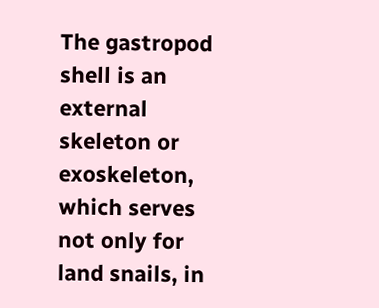The gastropod shell is an external skeleton or exoskeleton, which serves not only for land snails, in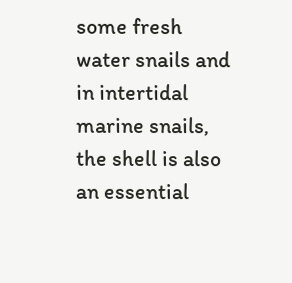some fresh water snails and in intertidal marine snails, the shell is also an essential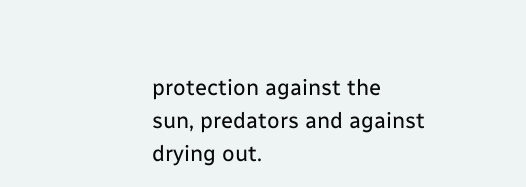protection against the sun, predators and against drying out.